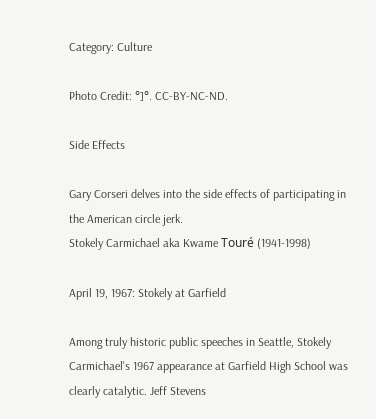Category: Culture

Photo Credit: °]°. CC-BY-NC-ND.

Side Effects

Gary Corseri delves into the side effects of participating in the American circle jerk.
Stokely Carmichael aka Kwame Touré (1941-1998)

April 19, 1967: Stokely at Garfield

Among truly historic public speeches in Seattle, Stokely Carmichael's 1967 appearance at Garfield High School was clearly catalytic. Jeff Stevens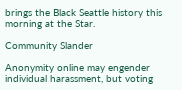brings the Black Seattle history this morning at the Star.

Community Slander

Anonymity online may engender individual harassment, but voting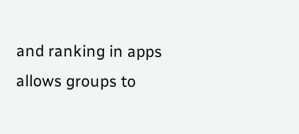and ranking in apps allows groups to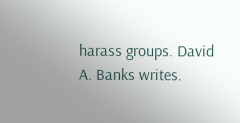harass groups. David A. Banks writes.